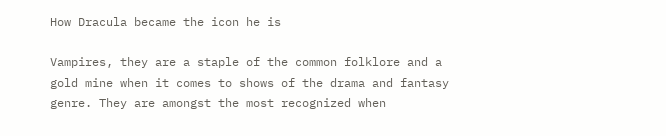How Dracula became the icon he is

Vampires, they are a staple of the common folklore and a gold mine when it comes to shows of the drama and fantasy genre. They are amongst the most recognized when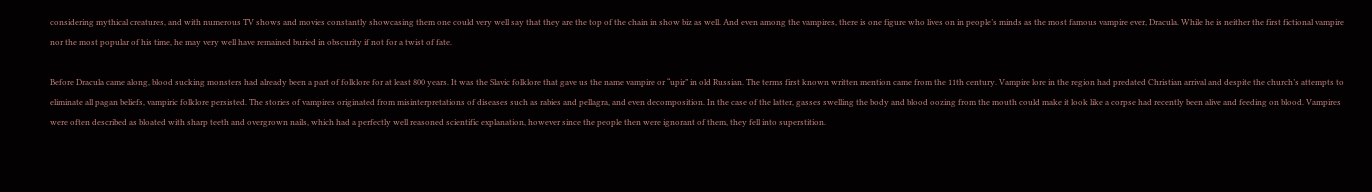considering mythical creatures, and with numerous TV shows and movies constantly showcasing them one could very well say that they are the top of the chain in show biz as well. And even among the vampires, there is one figure who lives on in people’s minds as the most famous vampire ever, Dracula. While he is neither the first fictional vampire nor the most popular of his time, he may very well have remained buried in obscurity if not for a twist of fate.

Before Dracula came along, blood sucking monsters had already been a part of folklore for at least 800 years. It was the Slavic folklore that gave us the name vampire or “upir” in old Russian. The terms first known written mention came from the 11th century. Vampire lore in the region had predated Christian arrival and despite the church’s attempts to eliminate all pagan beliefs, vampiric folklore persisted. The stories of vampires originated from misinterpretations of diseases such as rabies and pellagra, and even decomposition. In the case of the latter, gasses swelling the body and blood oozing from the mouth could make it look like a corpse had recently been alive and feeding on blood. Vampires were often described as bloated with sharp teeth and overgrown nails, which had a perfectly well reasoned scientific explanation, however since the people then were ignorant of them, they fell into superstition.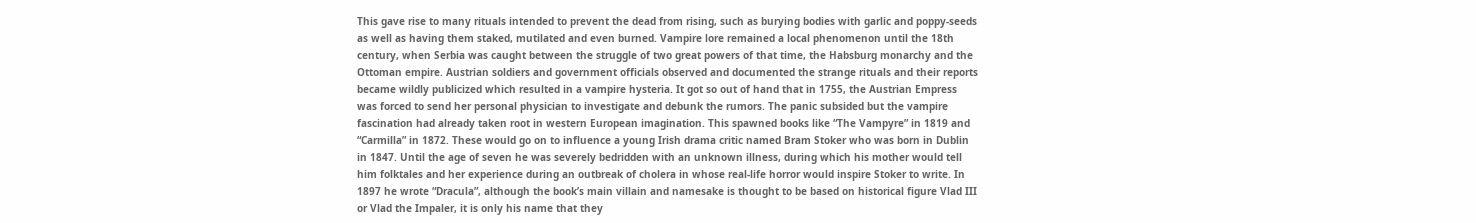This gave rise to many rituals intended to prevent the dead from rising, such as burying bodies with garlic and poppy-seeds as well as having them staked, mutilated and even burned. Vampire lore remained a local phenomenon until the 18th century, when Serbia was caught between the struggle of two great powers of that time, the Habsburg monarchy and the Ottoman empire. Austrian soldiers and government officials observed and documented the strange rituals and their reports became wildly publicized which resulted in a vampire hysteria. It got so out of hand that in 1755, the Austrian Empress was forced to send her personal physician to investigate and debunk the rumors. The panic subsided but the vampire fascination had already taken root in western European imagination. This spawned books like “The Vampyre” in 1819 and “Carmilla” in 1872. These would go on to influence a young Irish drama critic named Bram Stoker who was born in Dublin in 1847. Until the age of seven he was severely bedridden with an unknown illness, during which his mother would tell him folktales and her experience during an outbreak of cholera in whose real-life horror would inspire Stoker to write. In 1897 he wrote “Dracula”, although the book’s main villain and namesake is thought to be based on historical figure Vlad III or Vlad the Impaler, it is only his name that they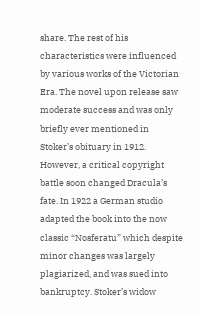share. The rest of his characteristics were influenced by various works of the Victorian Era. The novel upon release saw moderate success and was only briefly ever mentioned in Stoker’s obituary in 1912. However, a critical copyright battle soon changed Dracula’s fate. In 1922 a German studio adapted the book into the now classic “Nosferatu” which despite minor changes was largely plagiarized, and was sued into bankruptcy. Stoker’s widow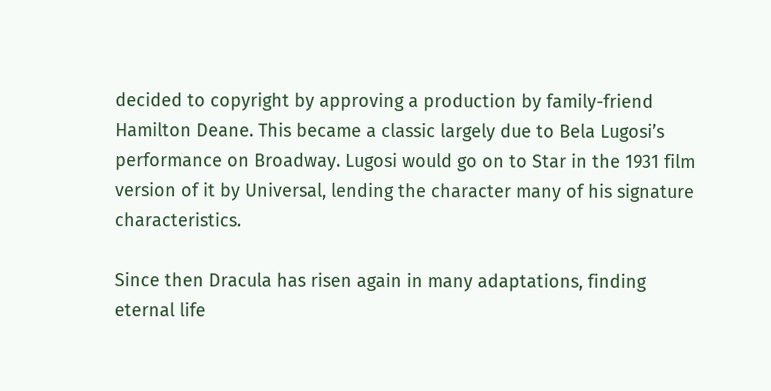decided to copyright by approving a production by family-friend Hamilton Deane. This became a classic largely due to Bela Lugosi’s performance on Broadway. Lugosi would go on to Star in the 1931 film version of it by Universal, lending the character many of his signature characteristics.

Since then Dracula has risen again in many adaptations, finding eternal life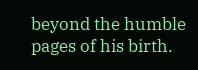beyond the humble pages of his birth.